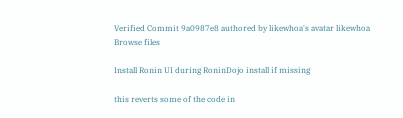Verified Commit 9a0987e8 authored by likewhoa's avatar likewhoa
Browse files

Install Ronin UI during RoninDojo install if missing

this reverts some of the code in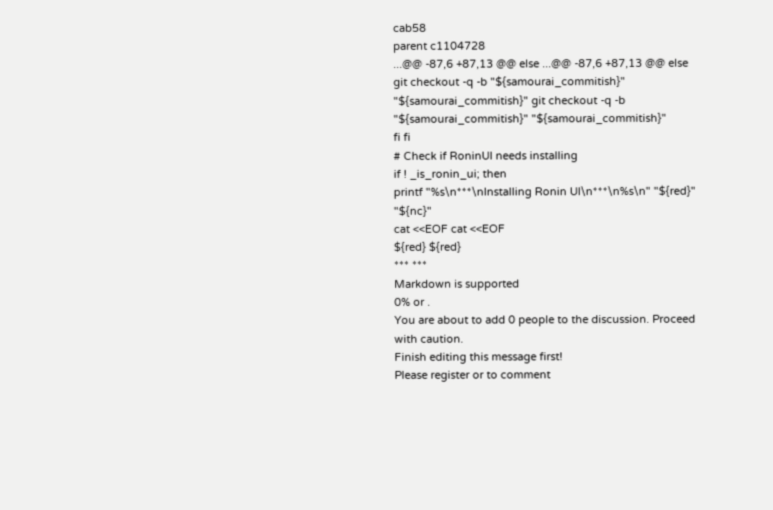cab58
parent c1104728
...@@ -87,6 +87,13 @@ else ...@@ -87,6 +87,13 @@ else
git checkout -q -b "${samourai_commitish}" "${samourai_commitish}" git checkout -q -b "${samourai_commitish}" "${samourai_commitish}"
fi fi
# Check if RoninUI needs installing
if ! _is_ronin_ui; then
printf "%s\n***\nInstalling Ronin UI\n***\n%s\n" "${red}" "${nc}"
cat <<EOF cat <<EOF
${red} ${red}
*** ***
Markdown is supported
0% or .
You are about to add 0 people to the discussion. Proceed with caution.
Finish editing this message first!
Please register or to comment